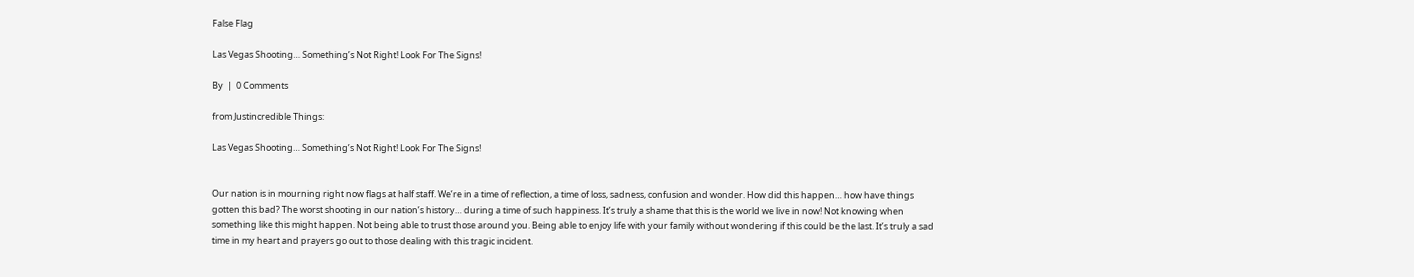False Flag

Las Vegas Shooting… Something’s Not Right! Look For The Signs!

By  |  0 Comments

from Justincredible Things:

Las Vegas Shooting… Something’s Not Right! Look For The Signs!


Our nation is in mourning right now flags at half staff. We’re in a time of reflection, a time of loss, sadness, confusion and wonder. How did this happen… how have things gotten this bad? The worst shooting in our nation’s history… during a time of such happiness. It’s truly a shame that this is the world we live in now! Not knowing when something like this might happen. Not being able to trust those around you. Being able to enjoy life with your family without wondering if this could be the last. It’s truly a sad time in my heart and prayers go out to those dealing with this tragic incident.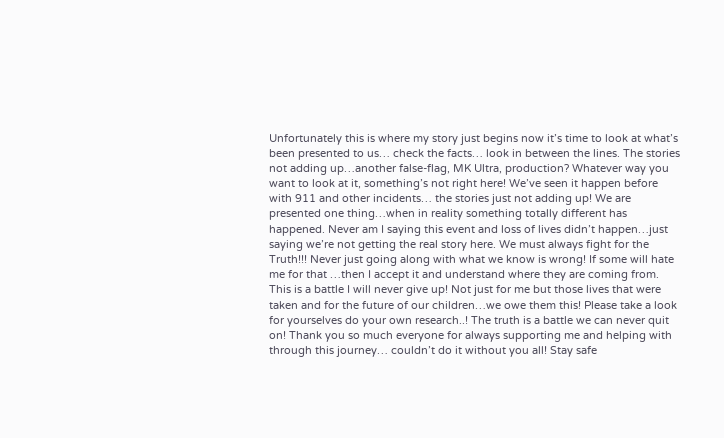Unfortunately this is where my story just begins now it’s time to look at what’s been presented to us… check the facts… look in between the lines. The stories not adding up…another false-flag, MK Ultra, production? Whatever way you want to look at it, something’s not right here! We’ve seen it happen before with 911 and other incidents… the stories just not adding up! We are presented one thing…when in reality something totally different has happened. Never am I saying this event and loss of lives didn’t happen…just saying we’re not getting the real story here. We must always fight for the Truth!!! Never just going along with what we know is wrong! If some will hate me for that …then I accept it and understand where they are coming from. This is a battle I will never give up! Not just for me but those lives that were taken and for the future of our children…we owe them this! Please take a look for yourselves do your own research..! The truth is a battle we can never quit on! Thank you so much everyone for always supporting me and helping with through this journey… couldn’t do it without you all! Stay safe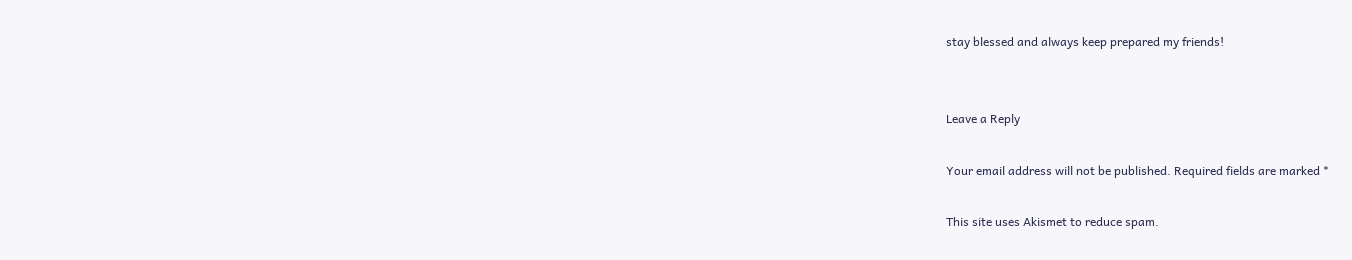stay blessed and always keep prepared my friends!


Leave a Reply

Your email address will not be published. Required fields are marked *

This site uses Akismet to reduce spam.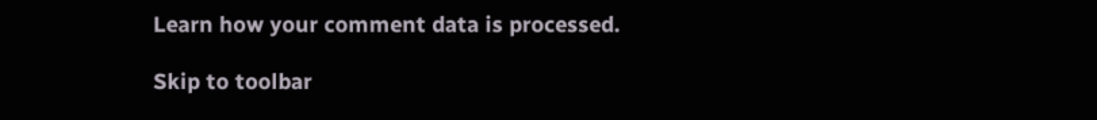Learn how your comment data is processed.

Skip to toolbar